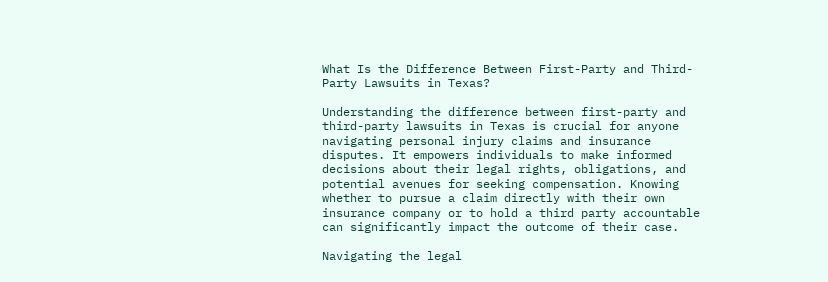What Is the Difference Between First-Party and Third-Party Lawsuits in Texas?

Understanding the difference between first-party and third-party lawsuits in Texas is crucial for anyone navigating personal injury claims and insurance disputes. It empowers individuals to make informed decisions about their legal rights, obligations, and potential avenues for seeking compensation. Knowing whether to pursue a claim directly with their own insurance company or to hold a third party accountable can significantly impact the outcome of their case.

Navigating the legal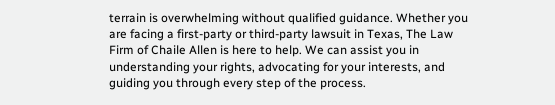terrain is overwhelming without qualified guidance. Whether you are facing a first-party or third-party lawsuit in Texas, The Law Firm of Chaile Allen is here to help. We can assist you in understanding your rights, advocating for your interests, and guiding you through every step of the process.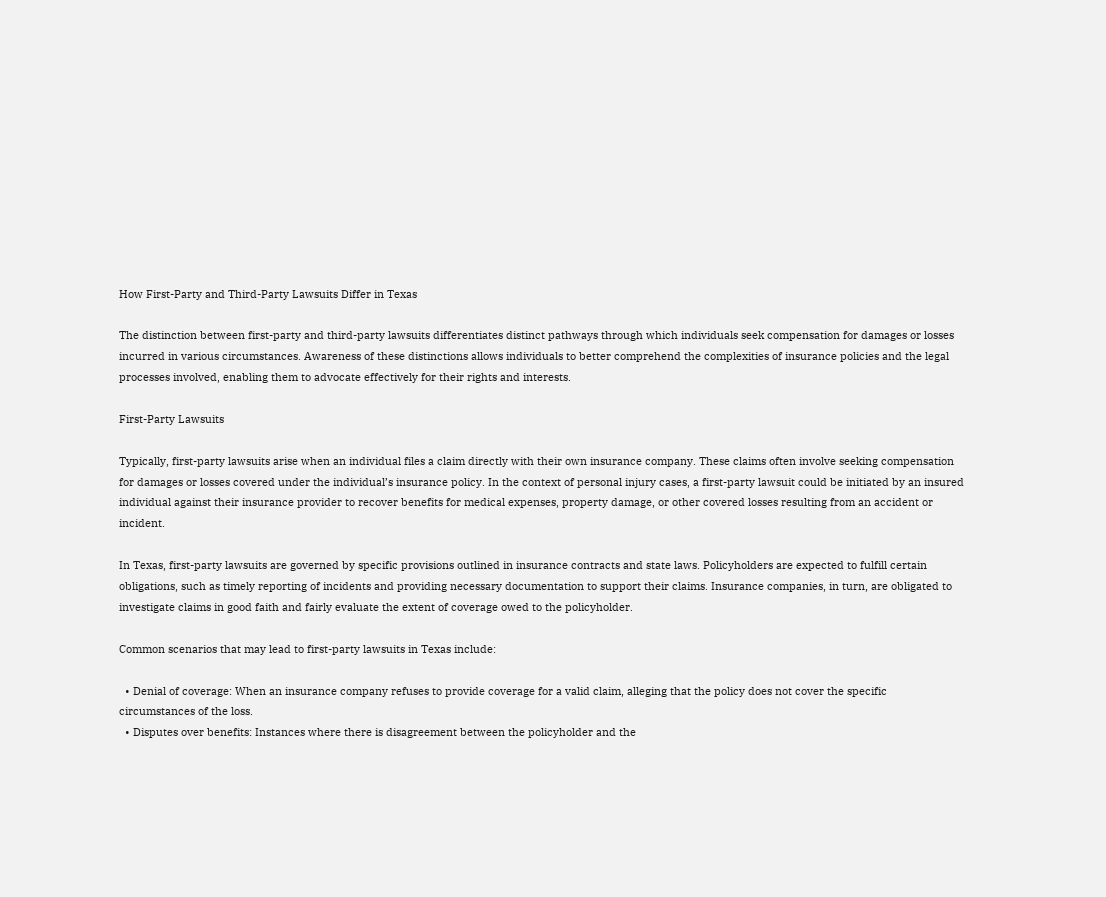How First-Party and Third-Party Lawsuits Differ in Texas

The distinction between first-party and third-party lawsuits differentiates distinct pathways through which individuals seek compensation for damages or losses incurred in various circumstances. Awareness of these distinctions allows individuals to better comprehend the complexities of insurance policies and the legal processes involved, enabling them to advocate effectively for their rights and interests.

First-Party Lawsuits

Typically, first-party lawsuits arise when an individual files a claim directly with their own insurance company. These claims often involve seeking compensation for damages or losses covered under the individual’s insurance policy. In the context of personal injury cases, a first-party lawsuit could be initiated by an insured individual against their insurance provider to recover benefits for medical expenses, property damage, or other covered losses resulting from an accident or incident.

In Texas, first-party lawsuits are governed by specific provisions outlined in insurance contracts and state laws. Policyholders are expected to fulfill certain obligations, such as timely reporting of incidents and providing necessary documentation to support their claims. Insurance companies, in turn, are obligated to investigate claims in good faith and fairly evaluate the extent of coverage owed to the policyholder.

Common scenarios that may lead to first-party lawsuits in Texas include:

  • Denial of coverage: When an insurance company refuses to provide coverage for a valid claim, alleging that the policy does not cover the specific circumstances of the loss.
  • Disputes over benefits: Instances where there is disagreement between the policyholder and the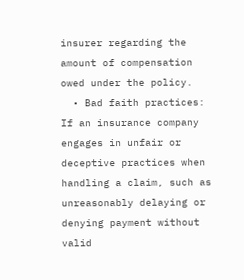insurer regarding the amount of compensation owed under the policy.
  • Bad faith practices: If an insurance company engages in unfair or deceptive practices when handling a claim, such as unreasonably delaying or denying payment without valid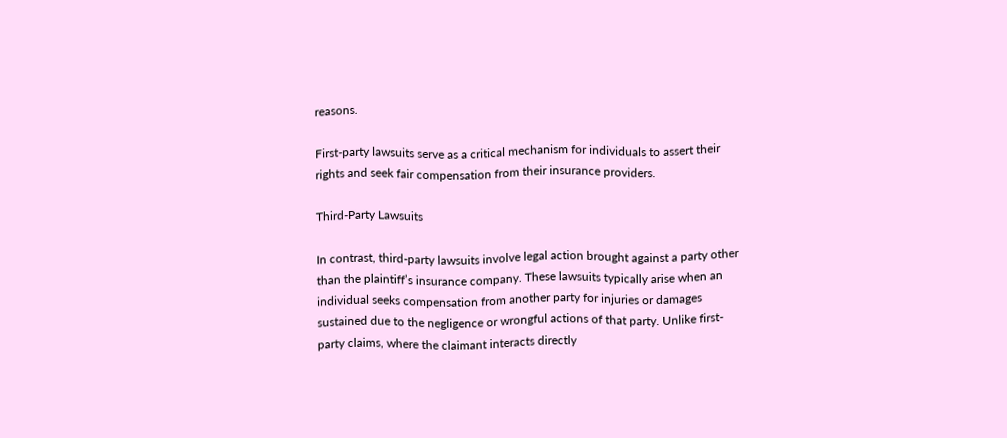reasons.

First-party lawsuits serve as a critical mechanism for individuals to assert their rights and seek fair compensation from their insurance providers.

Third-Party Lawsuits

In contrast, third-party lawsuits involve legal action brought against a party other than the plaintiff’s insurance company. These lawsuits typically arise when an individual seeks compensation from another party for injuries or damages sustained due to the negligence or wrongful actions of that party. Unlike first-party claims, where the claimant interacts directly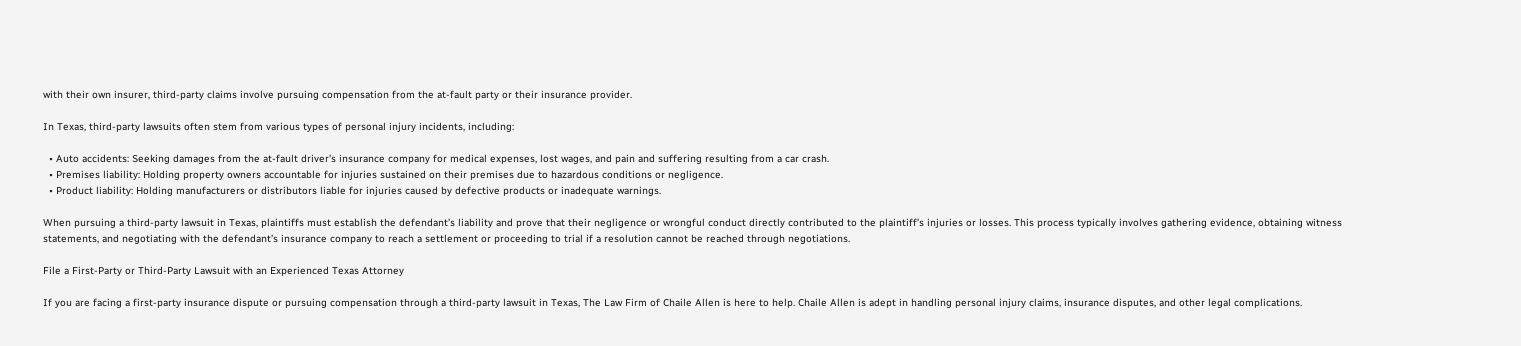with their own insurer, third-party claims involve pursuing compensation from the at-fault party or their insurance provider.

In Texas, third-party lawsuits often stem from various types of personal injury incidents, including:

  • Auto accidents: Seeking damages from the at-fault driver’s insurance company for medical expenses, lost wages, and pain and suffering resulting from a car crash.
  • Premises liability: Holding property owners accountable for injuries sustained on their premises due to hazardous conditions or negligence.
  • Product liability: Holding manufacturers or distributors liable for injuries caused by defective products or inadequate warnings.

When pursuing a third-party lawsuit in Texas, plaintiffs must establish the defendant’s liability and prove that their negligence or wrongful conduct directly contributed to the plaintiff’s injuries or losses. This process typically involves gathering evidence, obtaining witness statements, and negotiating with the defendant’s insurance company to reach a settlement or proceeding to trial if a resolution cannot be reached through negotiations.

File a First-Party or Third-Party Lawsuit with an Experienced Texas Attorney

If you are facing a first-party insurance dispute or pursuing compensation through a third-party lawsuit in Texas, The Law Firm of Chaile Allen is here to help. Chaile Allen is adept in handling personal injury claims, insurance disputes, and other legal complications.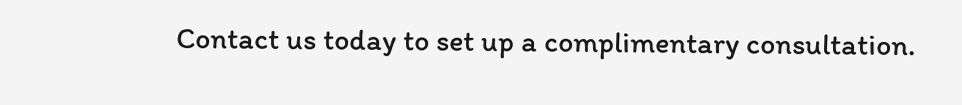Contact us today to set up a complimentary consultation.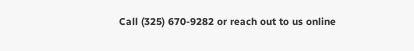Call (325) 670-9282 or reach out to us online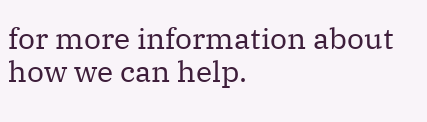for more information about how we can help.